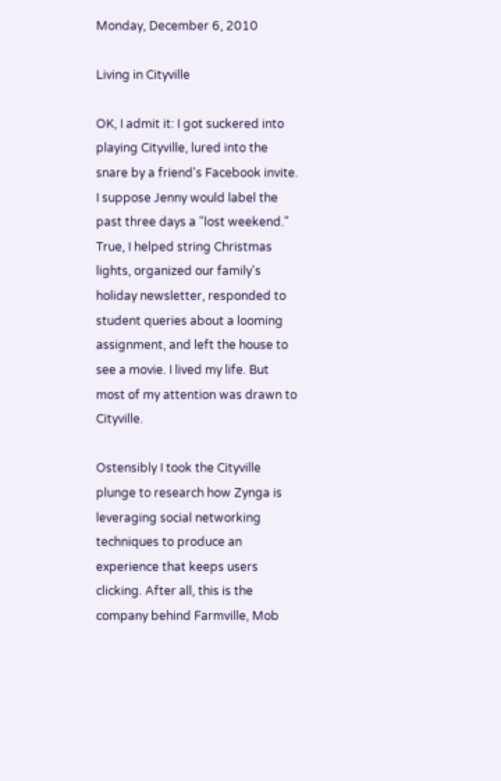Monday, December 6, 2010

Living in Cityville

OK, I admit it: I got suckered into playing Cityville, lured into the snare by a friend's Facebook invite. I suppose Jenny would label the past three days a "lost weekend." True, I helped string Christmas lights, organized our family's holiday newsletter, responded to student queries about a looming assignment, and left the house to see a movie. I lived my life. But most of my attention was drawn to Cityville.

Ostensibly I took the Cityville plunge to research how Zynga is leveraging social networking techniques to produce an experience that keeps users clicking. After all, this is the company behind Farmville, Mob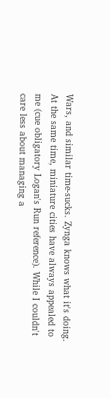Wars, and similar time-sucks. Zynga knows what it's doing. At the same time, miniature cities have always appealed to me (cue obligatory Logan's Run reference). While I couldn't care less about managing a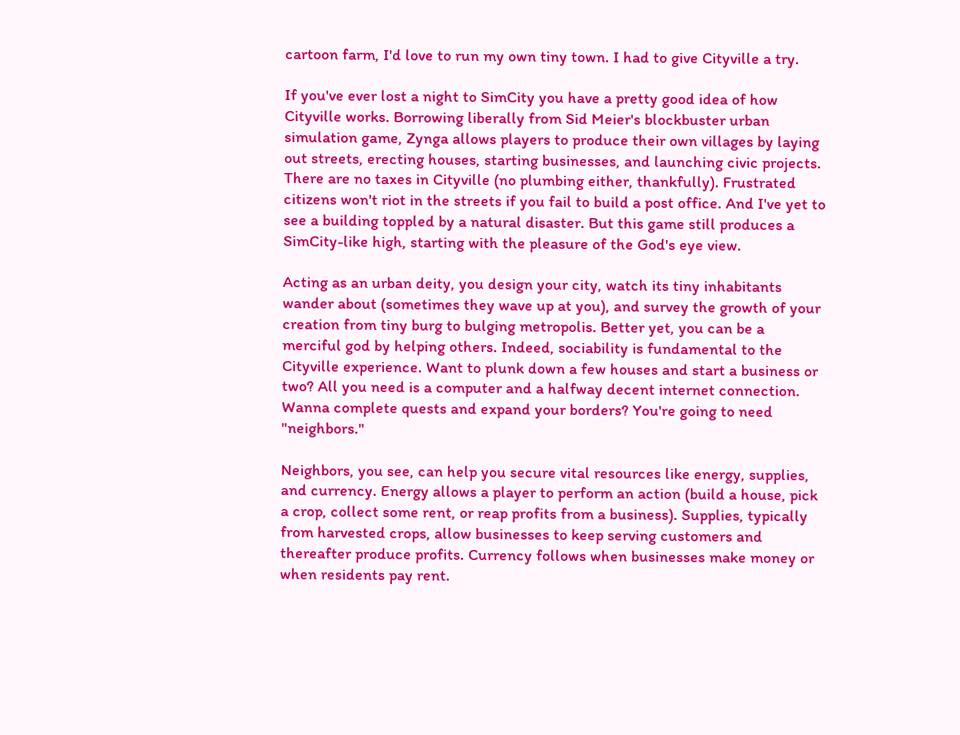cartoon farm, I'd love to run my own tiny town. I had to give Cityville a try.

If you've ever lost a night to SimCity you have a pretty good idea of how Cityville works. Borrowing liberally from Sid Meier's blockbuster urban simulation game, Zynga allows players to produce their own villages by laying out streets, erecting houses, starting businesses, and launching civic projects. There are no taxes in Cityville (no plumbing either, thankfully). Frustrated citizens won't riot in the streets if you fail to build a post office. And I've yet to see a building toppled by a natural disaster. But this game still produces a SimCity-like high, starting with the pleasure of the God's eye view.

Acting as an urban deity, you design your city, watch its tiny inhabitants wander about (sometimes they wave up at you), and survey the growth of your creation from tiny burg to bulging metropolis. Better yet, you can be a merciful god by helping others. Indeed, sociability is fundamental to the Cityville experience. Want to plunk down a few houses and start a business or two? All you need is a computer and a halfway decent internet connection. Wanna complete quests and expand your borders? You're going to need "neighbors."

Neighbors, you see, can help you secure vital resources like energy, supplies, and currency. Energy allows a player to perform an action (build a house, pick a crop, collect some rent, or reap profits from a business). Supplies, typically from harvested crops, allow businesses to keep serving customers and thereafter produce profits. Currency follows when businesses make money or when residents pay rent.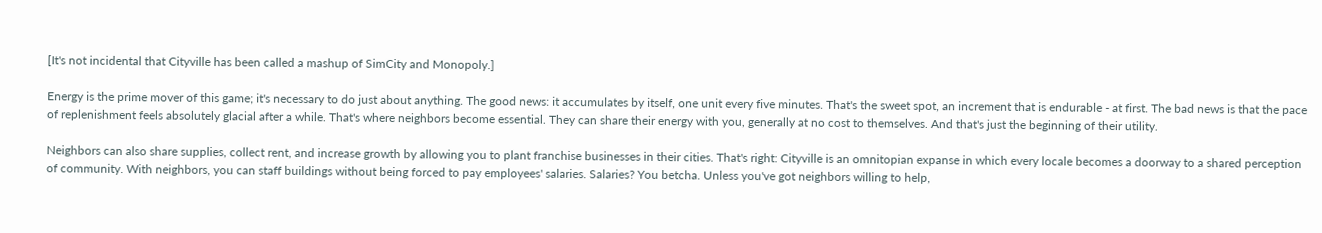[It's not incidental that Cityville has been called a mashup of SimCity and Monopoly.]

Energy is the prime mover of this game; it's necessary to do just about anything. The good news: it accumulates by itself, one unit every five minutes. That's the sweet spot, an increment that is endurable - at first. The bad news is that the pace of replenishment feels absolutely glacial after a while. That's where neighbors become essential. They can share their energy with you, generally at no cost to themselves. And that's just the beginning of their utility.

Neighbors can also share supplies, collect rent, and increase growth by allowing you to plant franchise businesses in their cities. That's right: Cityville is an omnitopian expanse in which every locale becomes a doorway to a shared perception of community. With neighbors, you can staff buildings without being forced to pay employees' salaries. Salaries? You betcha. Unless you've got neighbors willing to help,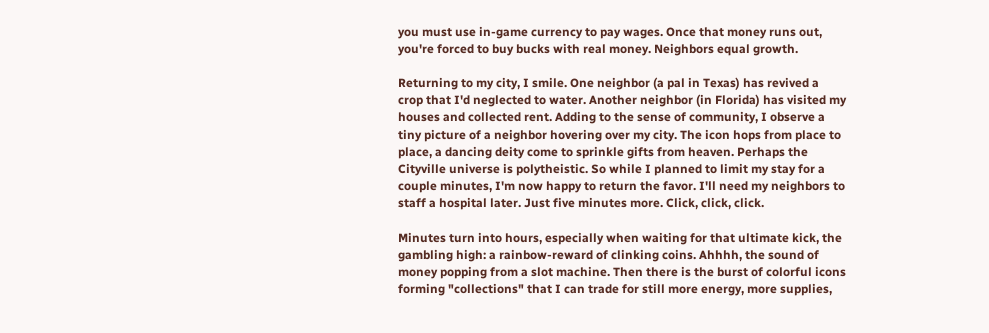you must use in-game currency to pay wages. Once that money runs out, you're forced to buy bucks with real money. Neighbors equal growth.

Returning to my city, I smile. One neighbor (a pal in Texas) has revived a crop that I'd neglected to water. Another neighbor (in Florida) has visited my houses and collected rent. Adding to the sense of community, I observe a tiny picture of a neighbor hovering over my city. The icon hops from place to place, a dancing deity come to sprinkle gifts from heaven. Perhaps the Cityville universe is polytheistic. So while I planned to limit my stay for a couple minutes, I'm now happy to return the favor. I'll need my neighbors to staff a hospital later. Just five minutes more. Click, click, click.

Minutes turn into hours, especially when waiting for that ultimate kick, the gambling high: a rainbow-reward of clinking coins. Ahhhh, the sound of money popping from a slot machine. Then there is the burst of colorful icons forming "collections" that I can trade for still more energy, more supplies,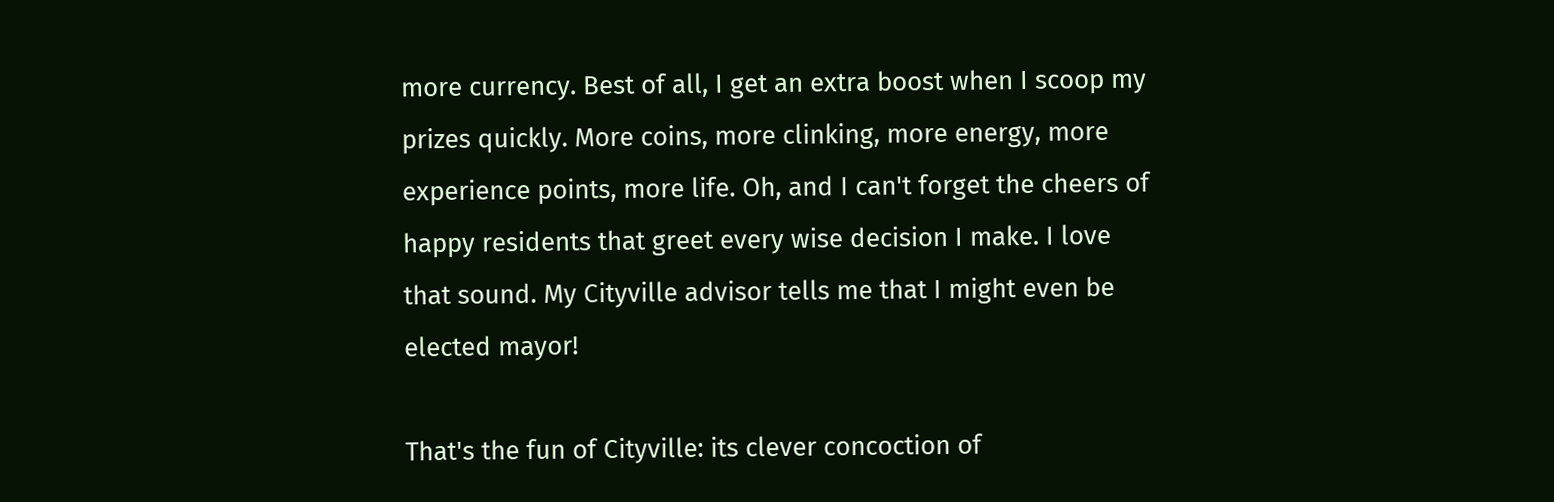more currency. Best of all, I get an extra boost when I scoop my prizes quickly. More coins, more clinking, more energy, more experience points, more life. Oh, and I can't forget the cheers of happy residents that greet every wise decision I make. I love that sound. My Cityville advisor tells me that I might even be elected mayor!

That's the fun of Cityville: its clever concoction of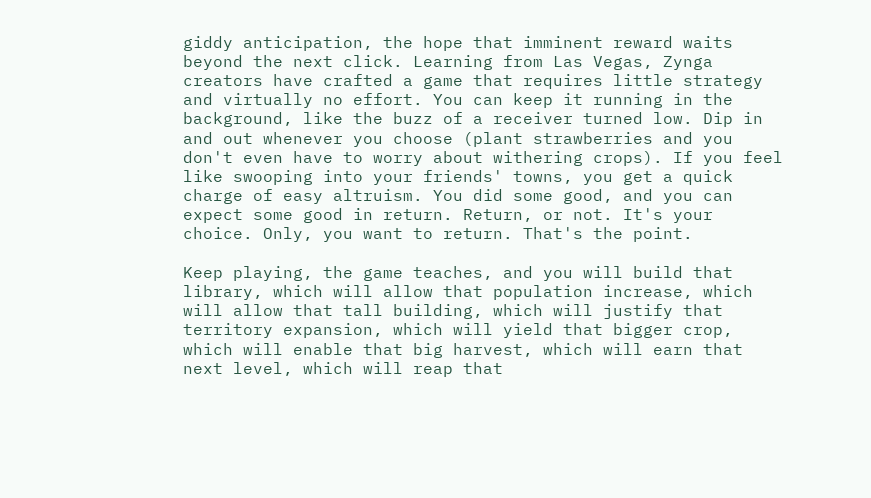giddy anticipation, the hope that imminent reward waits beyond the next click. Learning from Las Vegas, Zynga creators have crafted a game that requires little strategy and virtually no effort. You can keep it running in the background, like the buzz of a receiver turned low. Dip in and out whenever you choose (plant strawberries and you don't even have to worry about withering crops). If you feel like swooping into your friends' towns, you get a quick charge of easy altruism. You did some good, and you can expect some good in return. Return, or not. It's your choice. Only, you want to return. That's the point.

Keep playing, the game teaches, and you will build that library, which will allow that population increase, which will allow that tall building, which will justify that territory expansion, which will yield that bigger crop, which will enable that big harvest, which will earn that next level, which will reap that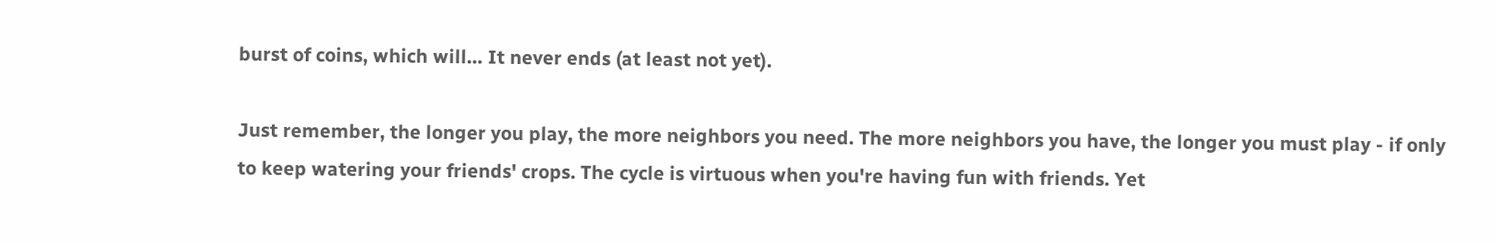burst of coins, which will… It never ends (at least not yet).

Just remember, the longer you play, the more neighbors you need. The more neighbors you have, the longer you must play - if only to keep watering your friends' crops. The cycle is virtuous when you're having fun with friends. Yet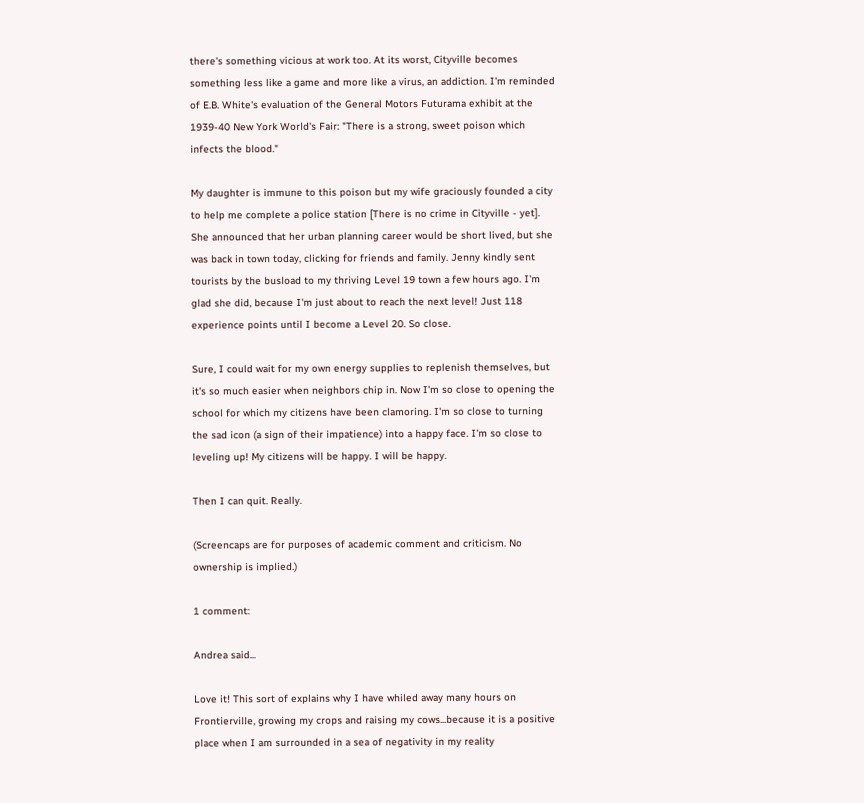there's something vicious at work too. At its worst, Cityville becomes something less like a game and more like a virus, an addiction. I'm reminded of E.B. White's evaluation of the General Motors Futurama exhibit at the 1939-40 New York World's Fair: "There is a strong, sweet poison which infects the blood."

My daughter is immune to this poison but my wife graciously founded a city to help me complete a police station [There is no crime in Cityville - yet]. She announced that her urban planning career would be short lived, but she was back in town today, clicking for friends and family. Jenny kindly sent tourists by the busload to my thriving Level 19 town a few hours ago. I'm glad she did, because I'm just about to reach the next level! Just 118 experience points until I become a Level 20. So close.

Sure, I could wait for my own energy supplies to replenish themselves, but it's so much easier when neighbors chip in. Now I'm so close to opening the school for which my citizens have been clamoring. I'm so close to turning the sad icon (a sign of their impatience) into a happy face. I'm so close to leveling up! My citizens will be happy. I will be happy.

Then I can quit. Really.

(Screencaps are for purposes of academic comment and criticism. No ownership is implied.)

1 comment:

Andrea said...

Love it! This sort of explains why I have whiled away many hours on Frontierville, growing my crops and raising my cows...because it is a positive place when I am surrounded in a sea of negativity in my reality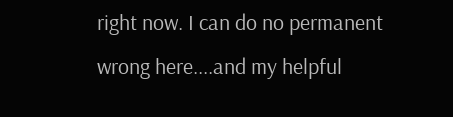right now. I can do no permanent wrong here....and my helpful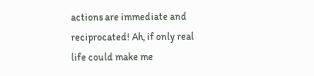actions are immediate and reciprocated! Ah, if only real life could make me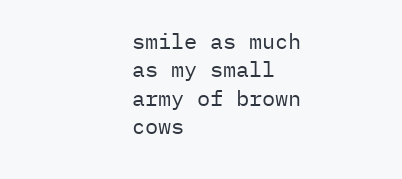smile as much as my small army of brown cows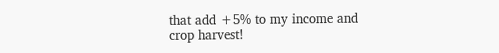that add +5% to my income and crop harvest!